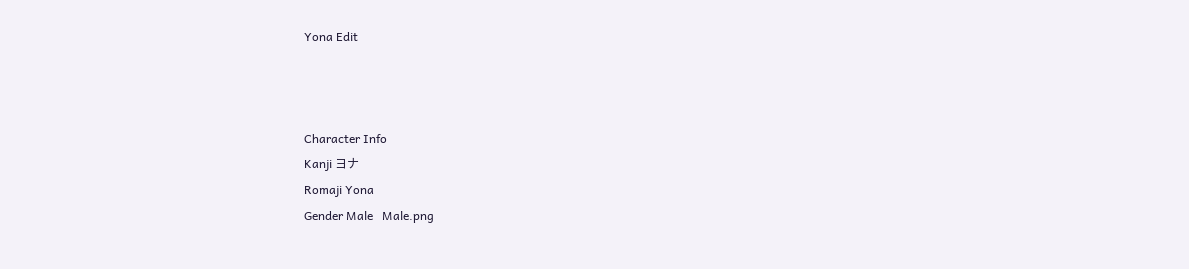Yona Edit



Character Info
Kanji ヨナ
Romaji Yona
Gender Male   Male.png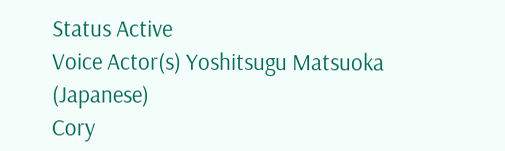Status Active
Voice Actor(s) Yoshitsugu Matsuoka (Japanese)
Cory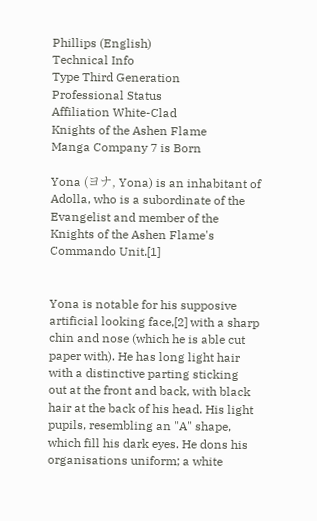Phillips (English)
Technical Info
Type Third Generation
Professional Status
Affiliation White-Clad
Knights of the Ashen Flame
Manga Company 7 is Born

Yona (ヨナ, Yona) is an inhabitant of Adolla, who is a subordinate of the Evangelist and member of the Knights of the Ashen Flame's Commando Unit.[1]


Yona is notable for his supposive artificial looking face,[2] with a sharp chin and nose (which he is able cut paper with). He has long light hair with a distinctive parting sticking out at the front and back, with black hair at the back of his head. His light pupils, resembling an "A" shape, which fill his dark eyes. He dons his organisations uniform; a white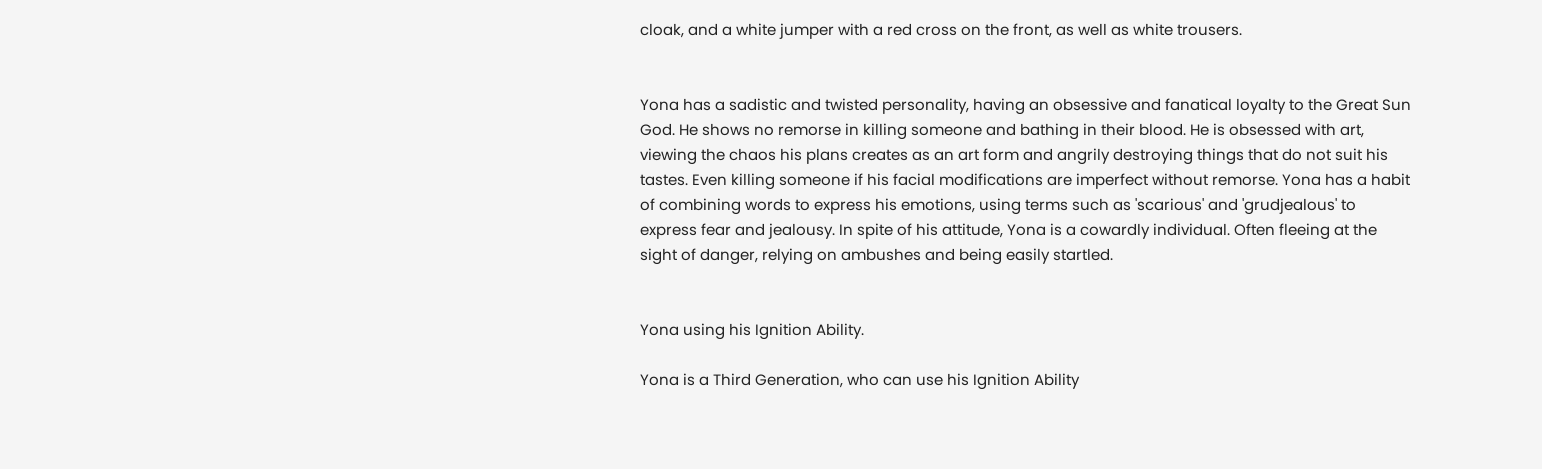cloak, and a white jumper with a red cross on the front, as well as white trousers.


Yona has a sadistic and twisted personality, having an obsessive and fanatical loyalty to the Great Sun God. He shows no remorse in killing someone and bathing in their blood. He is obsessed with art, viewing the chaos his plans creates as an art form and angrily destroying things that do not suit his tastes. Even killing someone if his facial modifications are imperfect without remorse. Yona has a habit of combining words to express his emotions, using terms such as 'scarious' and 'grudjealous' to express fear and jealousy. In spite of his attitude, Yona is a cowardly individual. Often fleeing at the sight of danger, relying on ambushes and being easily startled.


Yona using his Ignition Ability.

Yona is a Third Generation, who can use his Ignition Ability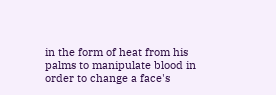in the form of heat from his palms to manipulate blood in order to change a face's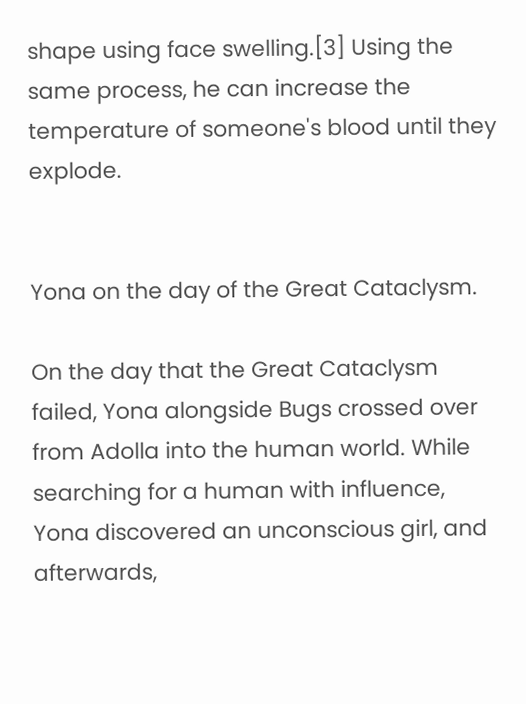shape using face swelling.[3] Using the same process, he can increase the temperature of someone's blood until they explode.


Yona on the day of the Great Cataclysm.

On the day that the Great Cataclysm failed, Yona alongside Bugs crossed over from Adolla into the human world. While searching for a human with influence, Yona discovered an unconscious girl, and afterwards,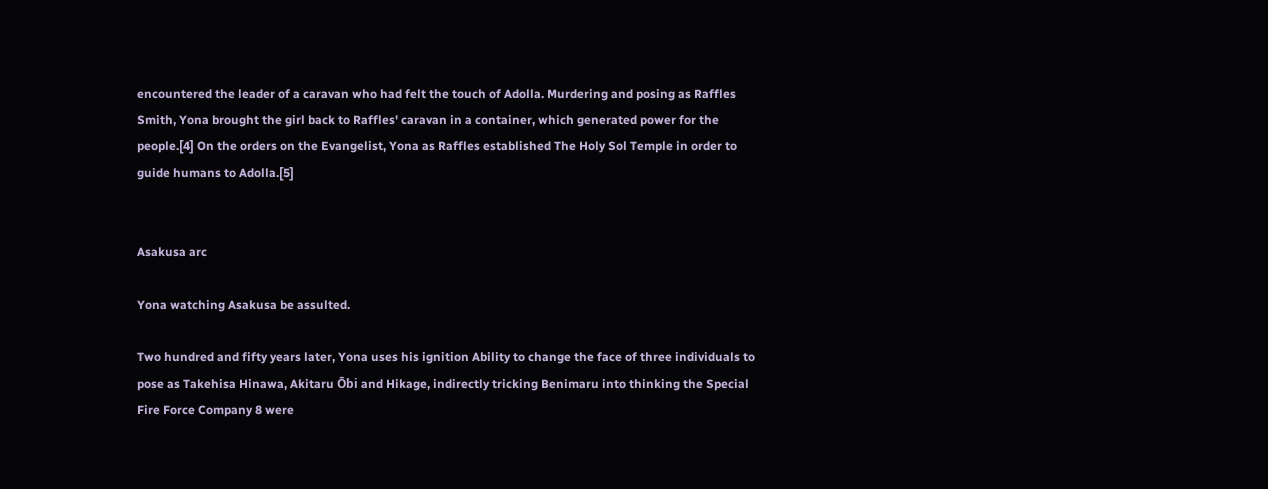encountered the leader of a caravan who had felt the touch of Adolla. Murdering and posing as Raffles Smith, Yona brought the girl back to Raffles' caravan in a container, which generated power for the people.[4] On the orders on the Evangelist, Yona as Raffles established The Holy Sol Temple in order to guide humans to Adolla.[5]


Asakusa arc

Yona watching Asakusa be assulted.

Two hundred and fifty years later, Yona uses his ignition Ability to change the face of three individuals to pose as Takehisa Hinawa, Akitaru Ōbi and Hikage, indirectly tricking Benimaru into thinking the Special Fire Force Company 8 were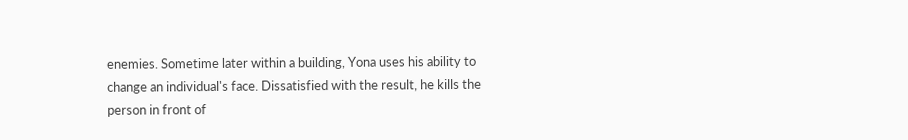enemies. Sometime later within a building, Yona uses his ability to change an individual's face. Dissatisfied with the result, he kills the person in front of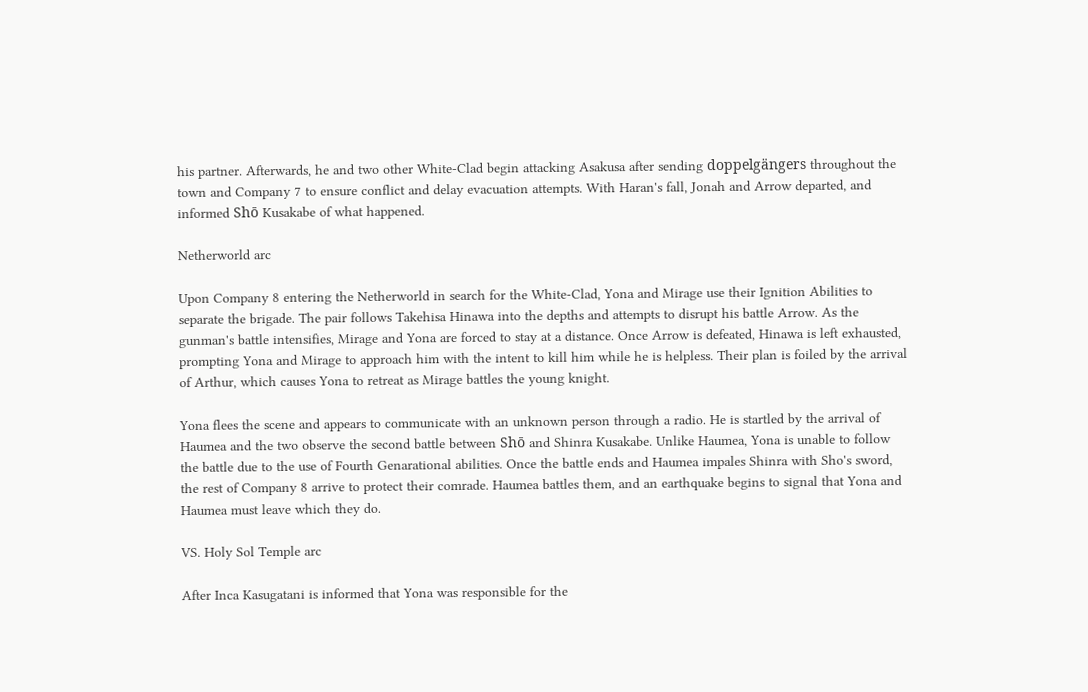his partner. Afterwards, he and two other White-Clad begin attacking Asakusa after sending doppelgängers throughout the town and Company 7 to ensure conflict and delay evacuation attempts. With Haran's fall, Jonah and Arrow departed, and informed Shō Kusakabe of what happened.

Netherworld arc

Upon Company 8 entering the Netherworld in search for the White-Clad, Yona and Mirage use their Ignition Abilities to separate the brigade. The pair follows Takehisa Hinawa into the depths and attempts to disrupt his battle Arrow. As the gunman's battle intensifies, Mirage and Yona are forced to stay at a distance. Once Arrow is defeated, Hinawa is left exhausted, prompting Yona and Mirage to approach him with the intent to kill him while he is helpless. Their plan is foiled by the arrival of Arthur, which causes Yona to retreat as Mirage battles the young knight.

Yona flees the scene and appears to communicate with an unknown person through a radio. He is startled by the arrival of Haumea and the two observe the second battle between Shō and Shinra Kusakabe. Unlike Haumea, Yona is unable to follow the battle due to the use of Fourth Genarational abilities. Once the battle ends and Haumea impales Shinra with Sho's sword, the rest of Company 8 arrive to protect their comrade. Haumea battles them, and an earthquake begins to signal that Yona and Haumea must leave which they do.

VS. Holy Sol Temple arc

After Inca Kasugatani is informed that Yona was responsible for the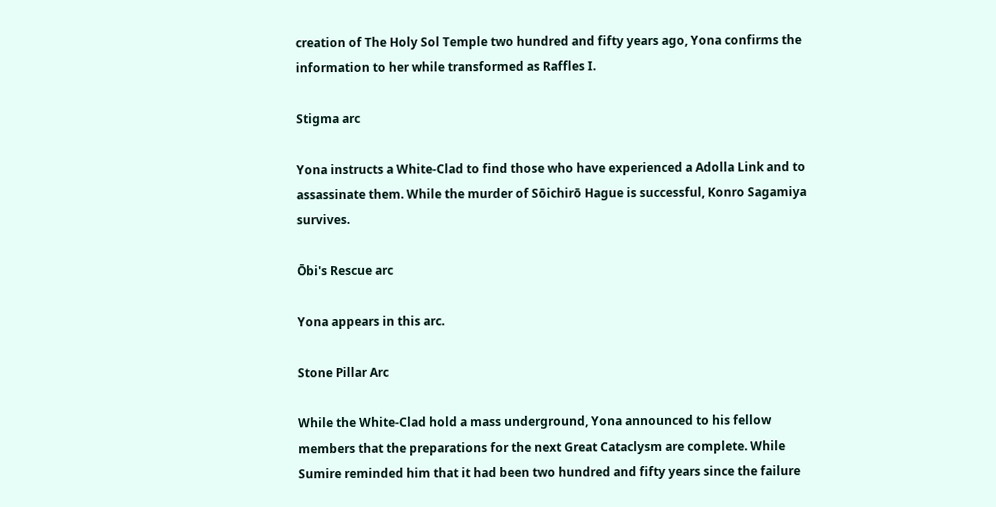creation of The Holy Sol Temple two hundred and fifty years ago, Yona confirms the information to her while transformed as Raffles I.

Stigma arc

Yona instructs a White-Clad to find those who have experienced a Adolla Link and to assassinate them. While the murder of Sōichirō Hague is successful, Konro Sagamiya survives.

Ōbi's Rescue arc

Yona appears in this arc.

Stone Pillar Arc

While the White-Clad hold a mass underground, Yona announced to his fellow members that the preparations for the next Great Cataclysm are complete. While Sumire reminded him that it had been two hundred and fifty years since the failure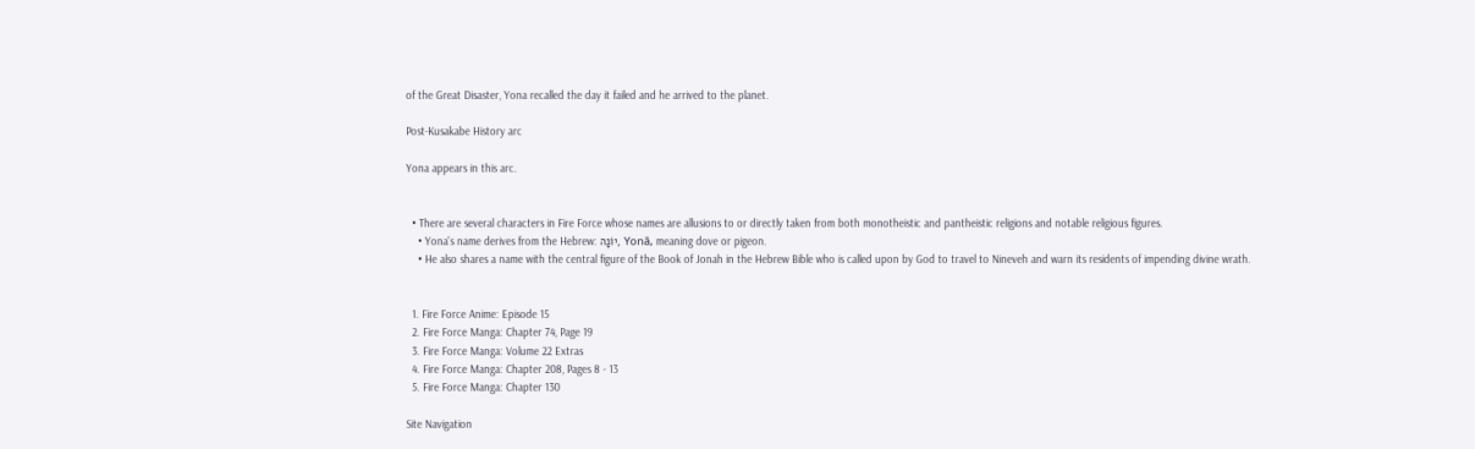of the Great Disaster, Yona recalled the day it failed and he arrived to the planet.

Post-Kusakabe History arc

Yona appears in this arc.


  • There are several characters in Fire Force whose names are allusions to or directly taken from both monotheistic and pantheistic religions and notable religious figures.
    • Yona's name derives from the Hebrew: יוֹנָה, Yonā, meaning dove or pigeon.
    • He also shares a name with the central figure of the Book of Jonah in the Hebrew Bible who is called upon by God to travel to Nineveh and warn its residents of impending divine wrath.


  1. Fire Force Anime: Episode 15
  2. Fire Force Manga: Chapter 74, Page 19
  3. Fire Force Manga: Volume 22 Extras
  4. Fire Force Manga: Chapter 208, Pages 8 - 13
  5. Fire Force Manga: Chapter 130

Site Navigation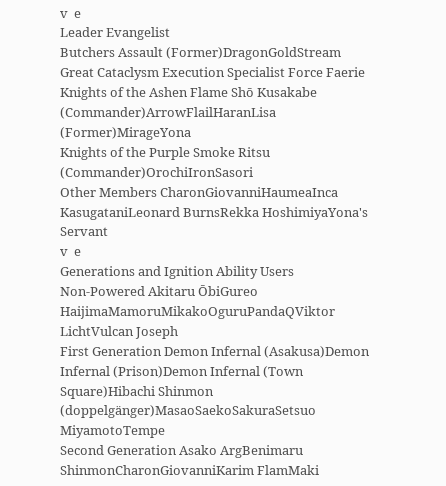v  e
Leader Evangelist
Butchers Assault (Former)DragonGoldStream
Great Cataclysm Execution Specialist Force Faerie
Knights of the Ashen Flame Shō Kusakabe (Commander)ArrowFlailHaranLisa (Former)MirageYona
Knights of the Purple Smoke Ritsu (Commander)OrochiIronSasori
Other Members CharonGiovanniHaumeaInca KasugataniLeonard BurnsRekka HoshimiyaYona's Servant
v  e
Generations and Ignition Ability Users
Non-Powered Akitaru ŌbiGureo HaijimaMamoruMikakoOguruPandaQViktor LichtVulcan Joseph
First Generation Demon Infernal (Asakusa)Demon Infernal (Prison)Demon Infernal (Town Square)Hibachi Shinmon (doppelgänger)MasaoSaekoSakuraSetsuo MiyamotoTempe
Second Generation Asako ArgBenimaru ShinmonCharonGiovanniKarim FlamMaki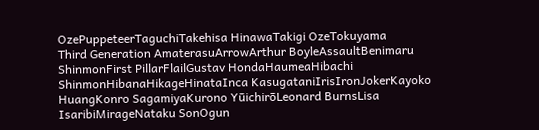OzePuppeteerTaguchiTakehisa HinawaTakigi OzeTokuyama
Third Generation AmaterasuArrowArthur BoyleAssaultBenimaru ShinmonFirst PillarFlailGustav HondaHaumeaHibachi ShinmonHibanaHikageHinataInca KasugataniIrisIronJokerKayoko HuangKonro SagamiyaKurono YūichirōLeonard BurnsLisa IsaribiMirageNataku SonOgun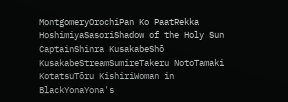MontgomeryOrochiPan Ko PaatRekka HoshimiyaSasoriShadow of the Holy Sun CaptainShinra KusakabeShō KusakabeStreamSumireTakeru NotoTamaki KotatsuTōru KishiriWoman in BlackYonaYona's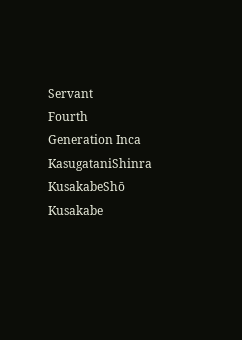Servant
Fourth Generation Inca KasugataniShinra KusakabeShō Kusakabe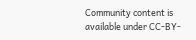Community content is available under CC-BY-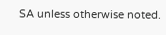SA unless otherwise noted.